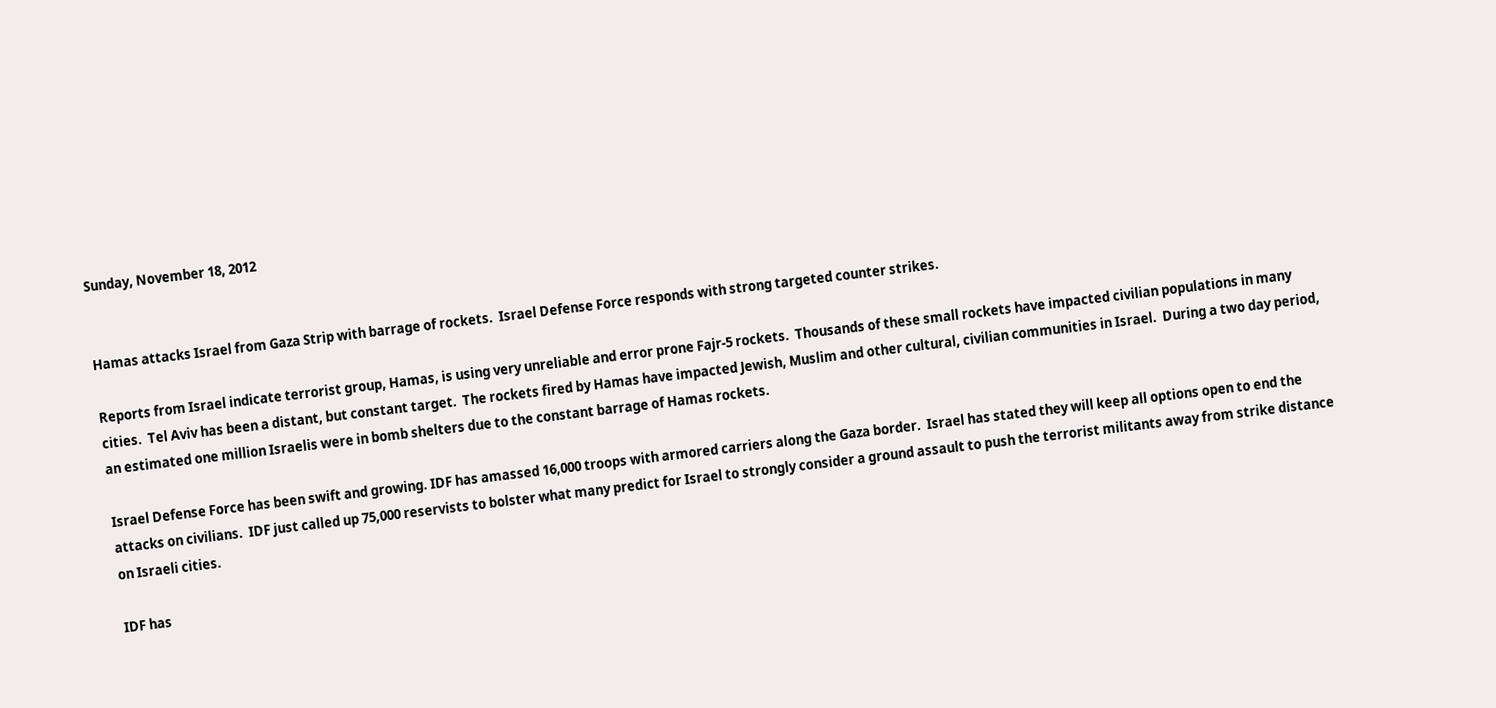Sunday, November 18, 2012


Hamas attacks Israel from Gaza Strip with barrage of rockets.  Israel Defense Force responds with strong targeted counter strikes.

Reports from Israel indicate terrorist group, Hamas, is using very unreliable and error prone Fajr-5 rockets.  Thousands of these small rockets have impacted civilian populations in many cities.  Tel Aviv has been a distant, but constant target.  The rockets fired by Hamas have impacted Jewish, Muslim and other cultural, civilian communities in Israel.  During a two day period, an estimated one million Israelis were in bomb shelters due to the constant barrage of Hamas rockets.

Israel Defense Force has been swift and growing. IDF has amassed 16,000 troops with armored carriers along the Gaza border.  Israel has stated they will keep all options open to end the attacks on civilians.  IDF just called up 75,000 reservists to bolster what many predict for Israel to strongly consider a ground assault to push the terrorist militants away from strike distance on Israeli cities.

IDF has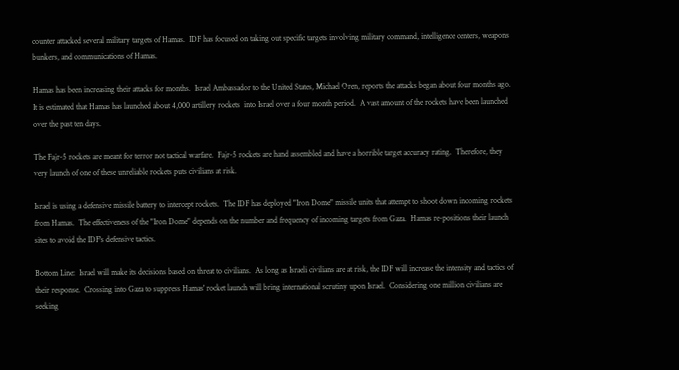counter attacked several military targets of Hamas.  IDF has focused on taking out specific targets involving military command, intelligence centers, weapons bunkers, and communications of Hamas.

Hamas has been increasing their attacks for months.  Israel Ambassador to the United States, Michael Oren, reports the attacks began about four months ago.  It is estimated that Hamas has launched about 4,000 artillery rockets  into Israel over a four month period.  A vast amount of the rockets have been launched over the past ten days.

The Fajr-5 rockets are meant for terror not tactical warfare.  Fajr-5 rockets are hand assembled and have a horrible target accuracy rating.  Therefore, they very launch of one of these unreliable rockets puts civilians at risk.

Israel is using a defensive missile battery to intercept rockets.  The IDF has deployed "Iron Dome" missile units that attempt to shoot down incoming rockets from Hamas.  The effectiveness of the "Iron Dome" depends on the number and frequency of incoming targets from Gaza.  Hamas re-positions their launch sites to avoid the IDF's defensive tactics.

Bottom Line:  Israel will make its decisions based on threat to civilians.  As long as Israeli civilians are at risk, the IDF will increase the intensity and tactics of their response.  Crossing into Gaza to suppress Hamas' rocket launch will bring international scrutiny upon Israel.  Considering one million civilians are seeking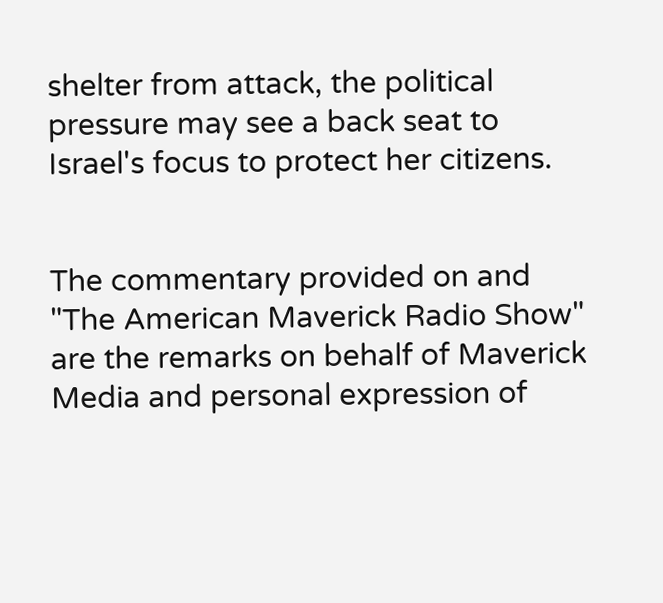shelter from attack, the political pressure may see a back seat to Israel's focus to protect her citizens.


The commentary provided on and "The American Maverick Radio Show" are the remarks on behalf of Maverick Media and personal expression of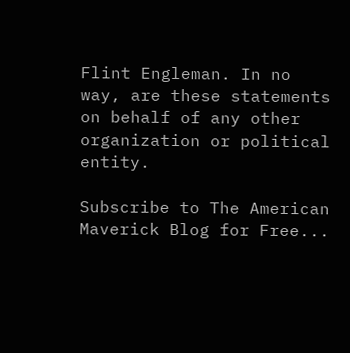Flint Engleman. In no way, are these statements on behalf of any other organization or political entity.

Subscribe to The American Maverick Blog for Free...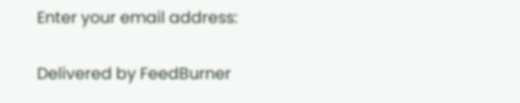Enter your email address:

Delivered by FeedBurner